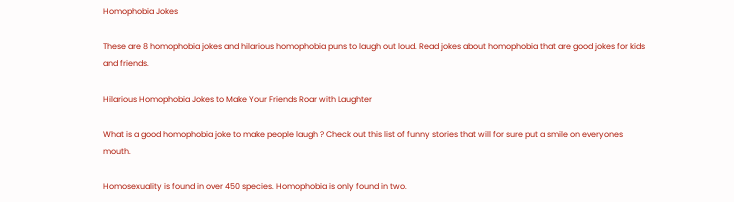Homophobia Jokes

These are 8 homophobia jokes and hilarious homophobia puns to laugh out loud. Read jokes about homophobia that are good jokes for kids and friends.

Hilarious Homophobia Jokes to Make Your Friends Roar with Laughter

What is a good homophobia joke to make people laugh ? Check out this list of funny stories that will for sure put a smile on everyones mouth.

Homosexuality is found in over 450 species. Homophobia is only found in two.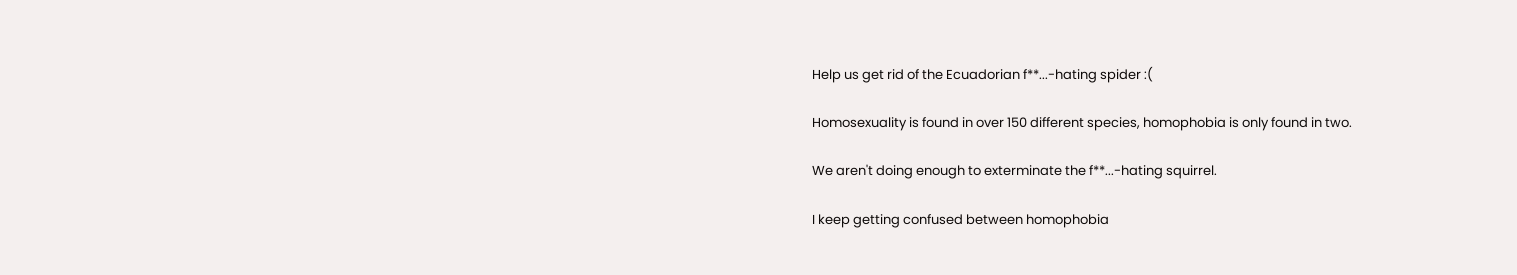Help us get rid of the Ecuadorian f**...-hating spider :(

Homosexuality is found in over 150 different species, homophobia is only found in two.

We aren't doing enough to exterminate the f**...-hating squirrel.

I keep getting confused between homophobia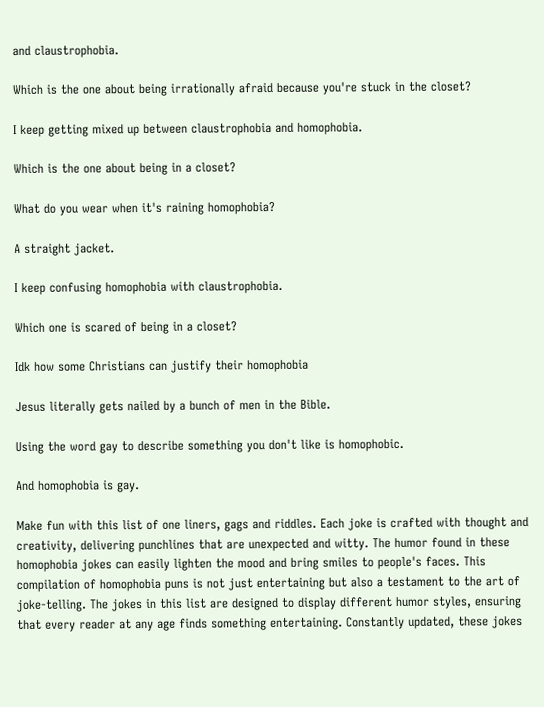and claustrophobia.

Which is the one about being irrationally afraid because you're stuck in the closet?

I keep getting mixed up between claustrophobia and homophobia.

Which is the one about being in a closet?

What do you wear when it's raining homophobia?

A straight jacket.

I keep confusing homophobia with claustrophobia.

Which one is scared of being in a closet?

Idk how some Christians can justify their homophobia

Jesus literally gets nailed by a bunch of men in the Bible.

Using the word gay to describe something you don't like is homophobic.

And homophobia is gay.

Make fun with this list of one liners, gags and riddles. Each joke is crafted with thought and creativity, delivering punchlines that are unexpected and witty. The humor found in these homophobia jokes can easily lighten the mood and bring smiles to people's faces. This compilation of homophobia puns is not just entertaining but also a testament to the art of joke-telling. The jokes in this list are designed to display different humor styles, ensuring that every reader at any age finds something entertaining. Constantly updated, these jokes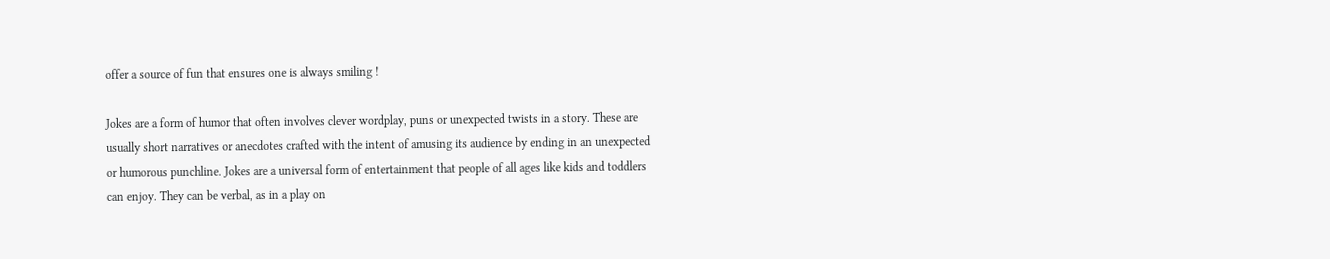offer a source of fun that ensures one is always smiling !

Jokes are a form of humor that often involves clever wordplay, puns or unexpected twists in a story. These are usually short narratives or anecdotes crafted with the intent of amusing its audience by ending in an unexpected or humorous punchline. Jokes are a universal form of entertainment that people of all ages like kids and toddlers can enjoy. They can be verbal, as in a play on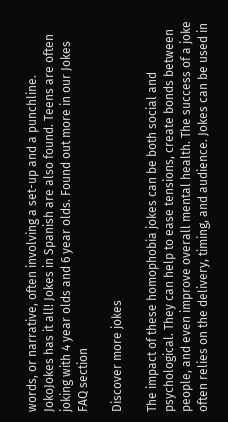words, or narrative, often involving a set-up and a punchline. JokoJokes has it all! Jokes in Spanish are also found. Teens are often joking with 4 year olds and 6 year olds. Found out more in our Jokes FAQ section

Discover more jokes

The impact of these homophobia jokes can be both social and psychological. They can help to ease tensions, create bonds between people, and even improve overall mental health. The success of a joke often relies on the delivery, timing, and audience. Jokes can be used in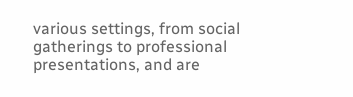various settings, from social gatherings to professional presentations, and are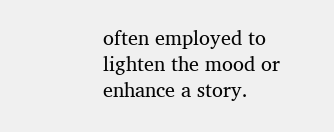often employed to lighten the mood or enhance a story.